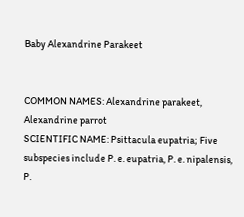Baby Alexandrine Parakeet


COMMON NAMES: Alexandrine parakeet, Alexandrine parrot
SCIENTIFIC NAME: Psittacula eupatria; Five subspecies include P. e. eupatria, P. e. nipalensis, P.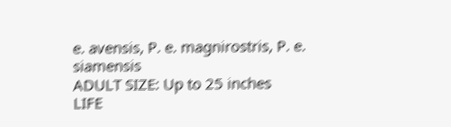e. avensis, P. e. magnirostris, P. e. siamensis
ADULT SIZE: Up to 25 inches
LIFE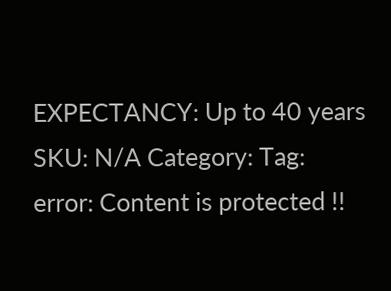EXPECTANCY: Up to 40 years
SKU: N/A Category: Tag:
error: Content is protected !!